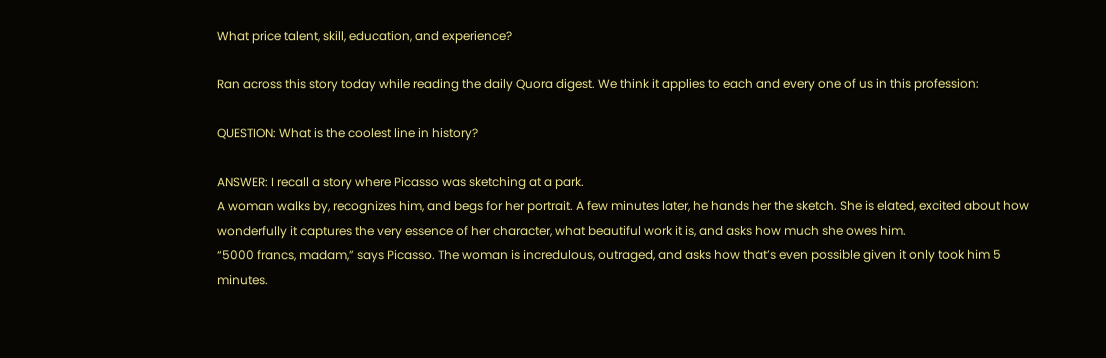What price talent, skill, education, and experience?

Ran across this story today while reading the daily Quora digest. We think it applies to each and every one of us in this profession:

QUESTION: What is the coolest line in history?

ANSWER: I recall a story where Picasso was sketching at a park.
A woman walks by, recognizes him, and begs for her portrait. A few minutes later, he hands her the sketch. She is elated, excited about how wonderfully it captures the very essence of her character, what beautiful work it is, and asks how much she owes him.
“5000 francs, madam,” says Picasso. The woman is incredulous, outraged, and asks how that’s even possible given it only took him 5 minutes.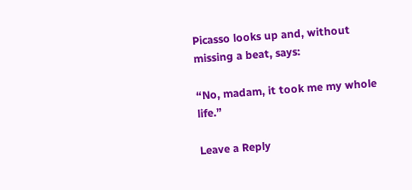Picasso looks up and, without missing a beat, says:

“No, madam, it took me my whole life.”

Leave a Reply